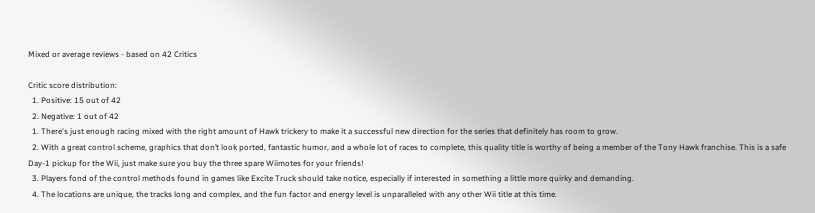Mixed or average reviews - based on 42 Critics

Critic score distribution:
  1. Positive: 15 out of 42
  2. Negative: 1 out of 42
  1. There's just enough racing mixed with the right amount of Hawk trickery to make it a successful new direction for the series that definitely has room to grow.
  2. With a great control scheme, graphics that don’t look ported, fantastic humor, and a whole lot of races to complete, this quality title is worthy of being a member of the Tony Hawk franchise. This is a safe Day-1 pickup for the Wii, just make sure you buy the three spare Wiimotes for your friends!
  3. Players fond of the control methods found in games like Excite Truck should take notice, especially if interested in something a little more quirky and demanding.
  4. The locations are unique, the tracks long and complex, and the fun factor and energy level is unparalleled with any other Wii title at this time.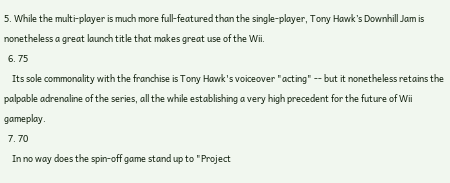5. While the multi-player is much more full-featured than the single-player, Tony Hawk’s Downhill Jam is nonetheless a great launch title that makes great use of the Wii.
  6. 75
    Its sole commonality with the franchise is Tony Hawk's voiceover "acting" -- but it nonetheless retains the palpable adrenaline of the series, all the while establishing a very high precedent for the future of Wii gameplay.
  7. 70
    In no way does the spin-off game stand up to "Project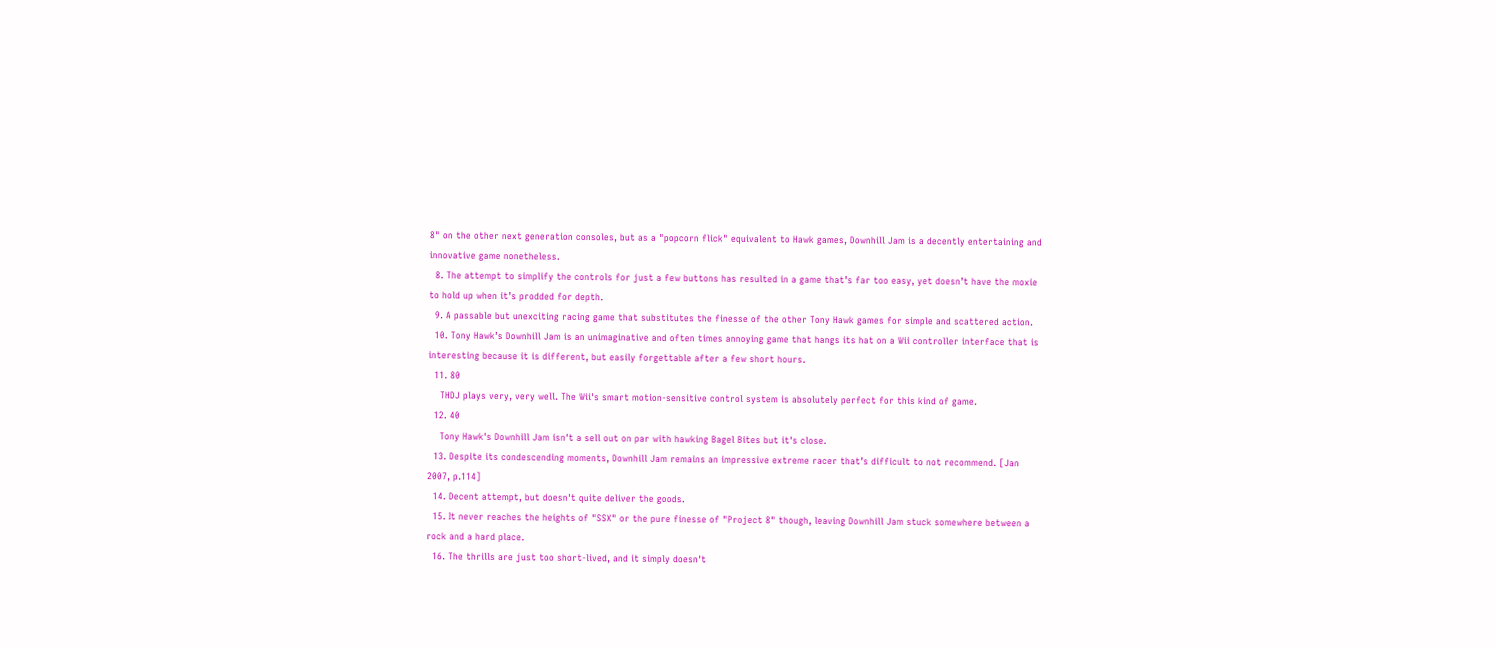8" on the other next generation consoles, but as a "popcorn flick" equivalent to Hawk games, Downhill Jam is a decently entertaining and innovative game nonetheless.
  8. The attempt to simplify the controls for just a few buttons has resulted in a game that’s far too easy, yet doesn’t have the moxie to hold up when it’s prodded for depth.
  9. A passable but unexciting racing game that substitutes the finesse of the other Tony Hawk games for simple and scattered action.
  10. Tony Hawk’s Downhill Jam is an unimaginative and often times annoying game that hangs its hat on a Wii controller interface that is interesting because it is different, but easily forgettable after a few short hours.
  11. 80
    THDJ plays very, very well. The Wii's smart motion-sensitive control system is absolutely perfect for this kind of game.
  12. 40
    Tony Hawk's Downhill Jam isn't a sell out on par with hawking Bagel Bites but it's close.
  13. Despite its condescending moments, Downhill Jam remains an impressive extreme racer that’s difficult to not recommend. [Jan 2007, p.114]
  14. Decent attempt, but doesn't quite deliver the goods.
  15. It never reaches the heights of "SSX" or the pure finesse of "Project 8" though, leaving Downhill Jam stuck somewhere between a rock and a hard place.
  16. The thrills are just too short-lived, and it simply doesn't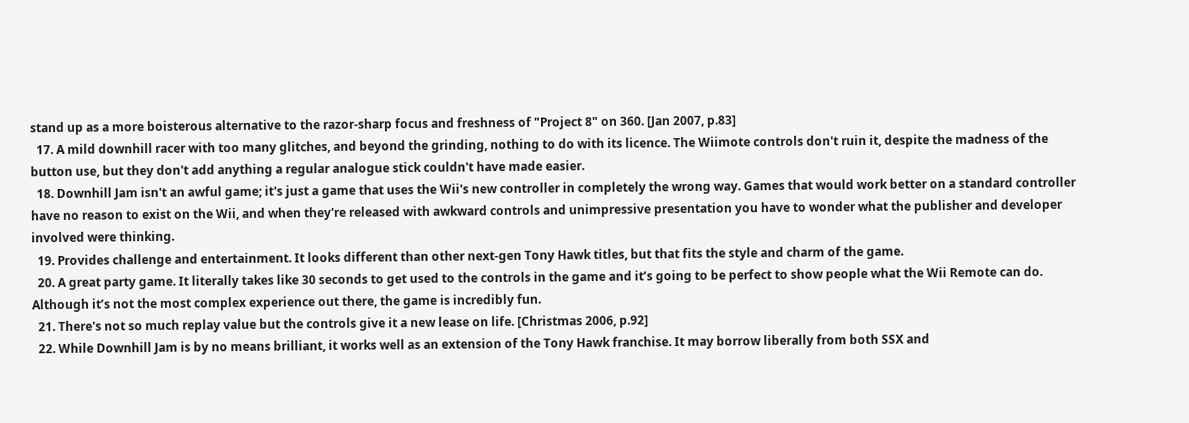stand up as a more boisterous alternative to the razor-sharp focus and freshness of "Project 8" on 360. [Jan 2007, p.83]
  17. A mild downhill racer with too many glitches, and beyond the grinding, nothing to do with its licence. The Wiimote controls don't ruin it, despite the madness of the button use, but they don't add anything a regular analogue stick couldn't have made easier.
  18. Downhill Jam isn't an awful game; it's just a game that uses the Wii's new controller in completely the wrong way. Games that would work better on a standard controller have no reason to exist on the Wii, and when they're released with awkward controls and unimpressive presentation you have to wonder what the publisher and developer involved were thinking.
  19. Provides challenge and entertainment. It looks different than other next-gen Tony Hawk titles, but that fits the style and charm of the game.
  20. A great party game. It literally takes like 30 seconds to get used to the controls in the game and it’s going to be perfect to show people what the Wii Remote can do. Although it’s not the most complex experience out there, the game is incredibly fun.
  21. There's not so much replay value but the controls give it a new lease on life. [Christmas 2006, p.92]
  22. While Downhill Jam is by no means brilliant, it works well as an extension of the Tony Hawk franchise. It may borrow liberally from both SSX and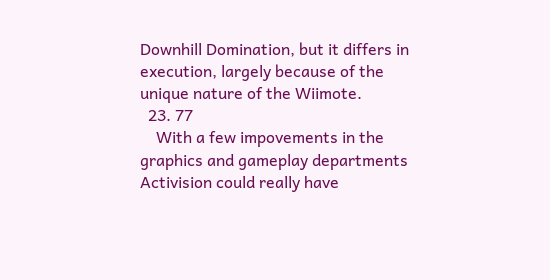Downhill Domination, but it differs in execution, largely because of the unique nature of the Wiimote.
  23. 77
    With a few impovements in the graphics and gameplay departments Activision could really have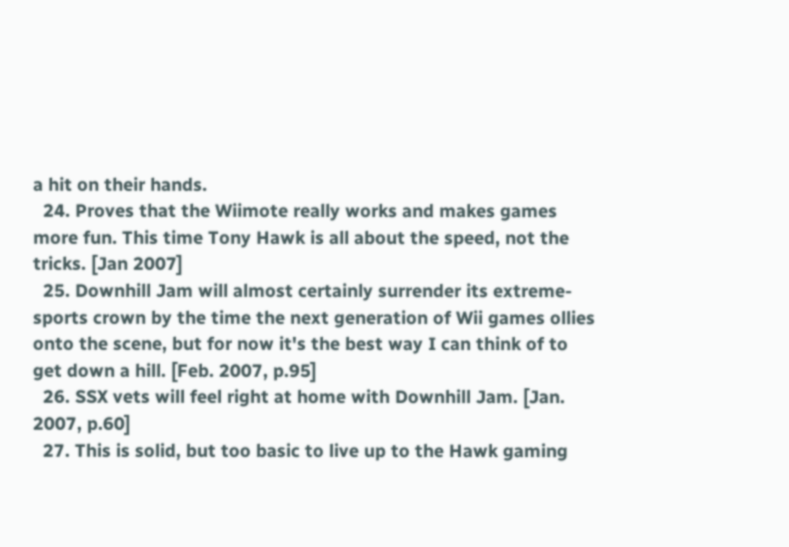a hit on their hands.
  24. Proves that the Wiimote really works and makes games more fun. This time Tony Hawk is all about the speed, not the tricks. [Jan 2007]
  25. Downhill Jam will almost certainly surrender its extreme-sports crown by the time the next generation of Wii games ollies onto the scene, but for now it's the best way I can think of to get down a hill. [Feb. 2007, p.95]
  26. SSX vets will feel right at home with Downhill Jam. [Jan. 2007, p.60]
  27. This is solid, but too basic to live up to the Hawk gaming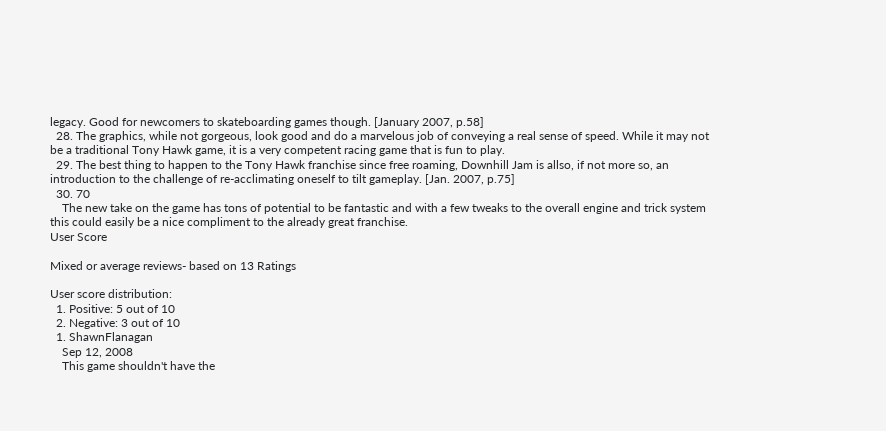legacy. Good for newcomers to skateboarding games though. [January 2007, p.58]
  28. The graphics, while not gorgeous, look good and do a marvelous job of conveying a real sense of speed. While it may not be a traditional Tony Hawk game, it is a very competent racing game that is fun to play.
  29. The best thing to happen to the Tony Hawk franchise since free roaming, Downhill Jam is allso, if not more so, an introduction to the challenge of re-acclimating oneself to tilt gameplay. [Jan. 2007, p.75]
  30. 70
    The new take on the game has tons of potential to be fantastic and with a few tweaks to the overall engine and trick system this could easily be a nice compliment to the already great franchise.
User Score

Mixed or average reviews- based on 13 Ratings

User score distribution:
  1. Positive: 5 out of 10
  2. Negative: 3 out of 10
  1. ShawnFlanagan
    Sep 12, 2008
    This game shouldn't have the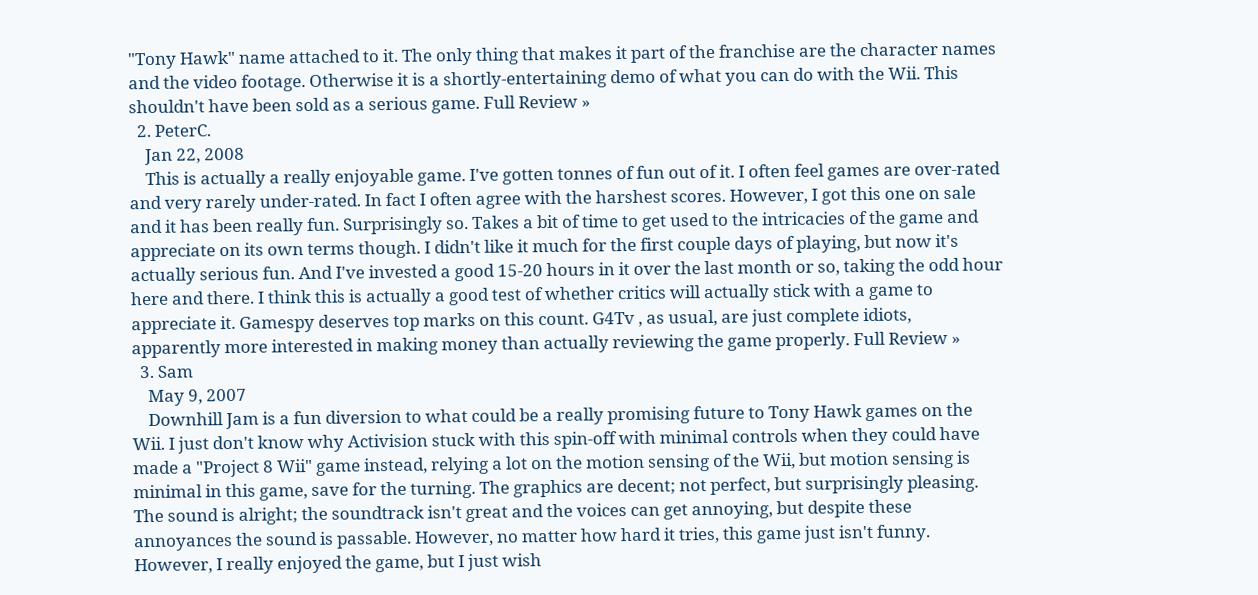"Tony Hawk" name attached to it. The only thing that makes it part of the franchise are the character names and the video footage. Otherwise it is a shortly-entertaining demo of what you can do with the Wii. This shouldn't have been sold as a serious game. Full Review »
  2. PeterC.
    Jan 22, 2008
    This is actually a really enjoyable game. I've gotten tonnes of fun out of it. I often feel games are over-rated and very rarely under-rated. In fact I often agree with the harshest scores. However, I got this one on sale and it has been really fun. Surprisingly so. Takes a bit of time to get used to the intricacies of the game and appreciate on its own terms though. I didn't like it much for the first couple days of playing, but now it's actually serious fun. And I've invested a good 15-20 hours in it over the last month or so, taking the odd hour here and there. I think this is actually a good test of whether critics will actually stick with a game to appreciate it. Gamespy deserves top marks on this count. G4Tv , as usual, are just complete idiots, apparently more interested in making money than actually reviewing the game properly. Full Review »
  3. Sam
    May 9, 2007
    Downhill Jam is a fun diversion to what could be a really promising future to Tony Hawk games on the Wii. I just don't know why Activision stuck with this spin-off with minimal controls when they could have made a "Project 8 Wii" game instead, relying a lot on the motion sensing of the Wii, but motion sensing is minimal in this game, save for the turning. The graphics are decent; not perfect, but surprisingly pleasing. The sound is alright; the soundtrack isn't great and the voices can get annoying, but despite these annoyances the sound is passable. However, no matter how hard it tries, this game just isn't funny. However, I really enjoyed the game, but I just wish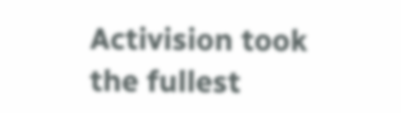Activision took the fullest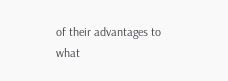of their advantages to what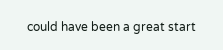could have been a great start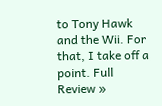to Tony Hawk and the Wii. For that, I take off a point. Full Review »